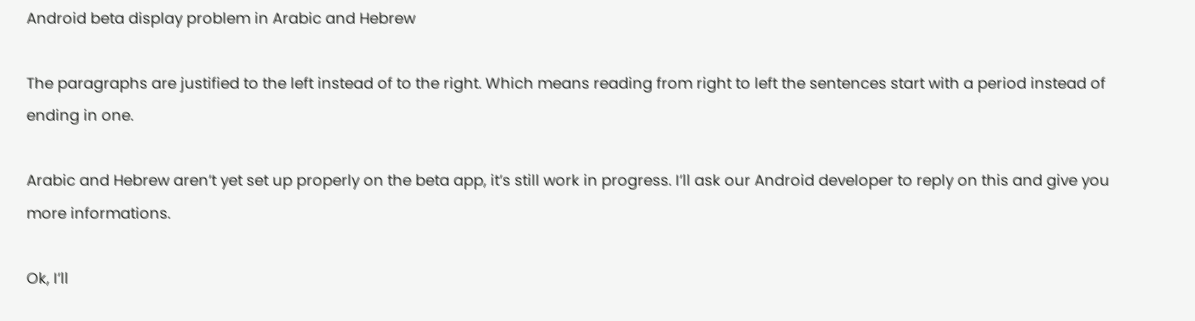Android beta display problem in Arabic and Hebrew

The paragraphs are justified to the left instead of to the right. Which means reading from right to left the sentences start with a period instead of ending in one.

Arabic and Hebrew aren’t yet set up properly on the beta app, it’s still work in progress. I’ll ask our Android developer to reply on this and give you more informations.

Ok, I’ll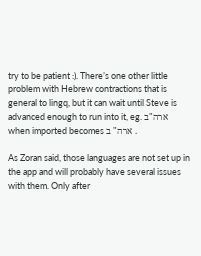try to be patient :). There’s one other little problem with Hebrew contractions that is general to lingq, but it can wait until Steve is advanced enough to run into it, eg. ארה"ב when imported becomes ארה" ב .

As Zoran said, those languages are not set up in the app and will probably have several issues with them. Only after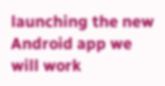launching the new Android app we will work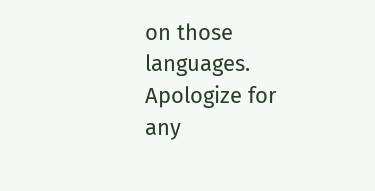on those languages. Apologize for any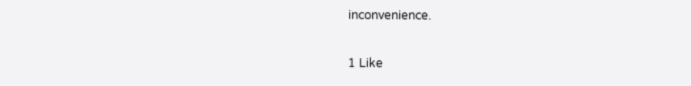inconvenience.

1 Like